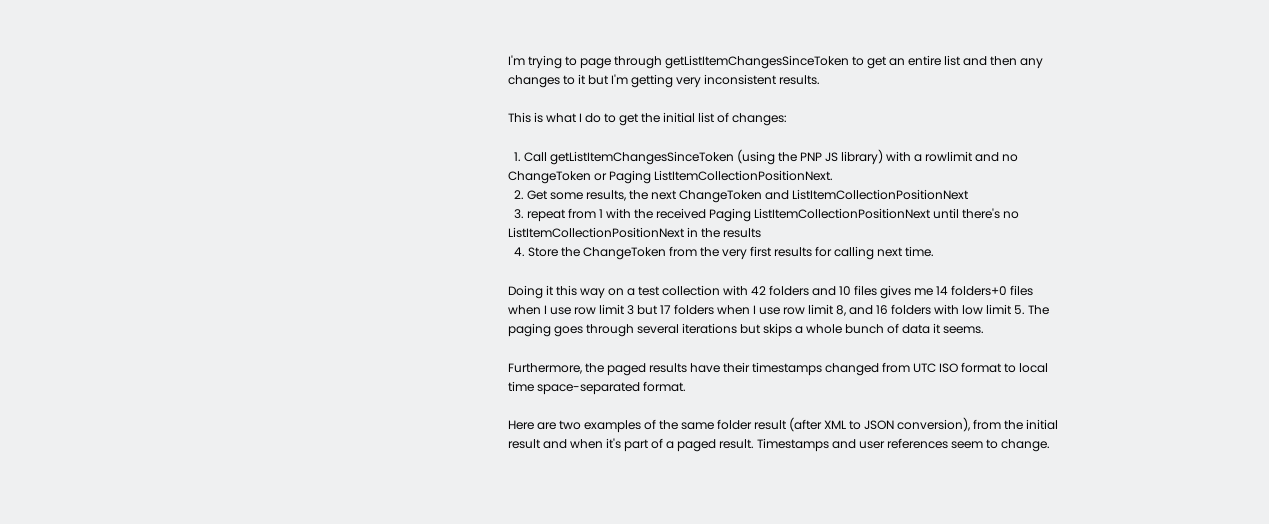I'm trying to page through getListItemChangesSinceToken to get an entire list and then any changes to it but I'm getting very inconsistent results.

This is what I do to get the initial list of changes:

  1. Call getListItemChangesSinceToken (using the PNP JS library) with a rowlimit and no ChangeToken or Paging ListItemCollectionPositionNext.
  2. Get some results, the next ChangeToken and ListItemCollectionPositionNext
  3. repeat from 1 with the received Paging ListItemCollectionPositionNext until there's no ListItemCollectionPositionNext in the results
  4. Store the ChangeToken from the very first results for calling next time.

Doing it this way on a test collection with 42 folders and 10 files gives me 14 folders+0 files when I use row limit 3 but 17 folders when I use row limit 8, and 16 folders with low limit 5. The paging goes through several iterations but skips a whole bunch of data it seems.

Furthermore, the paged results have their timestamps changed from UTC ISO format to local time space-separated format.

Here are two examples of the same folder result (after XML to JSON conversion), from the initial result and when it's part of a paged result. Timestamps and user references seem to change.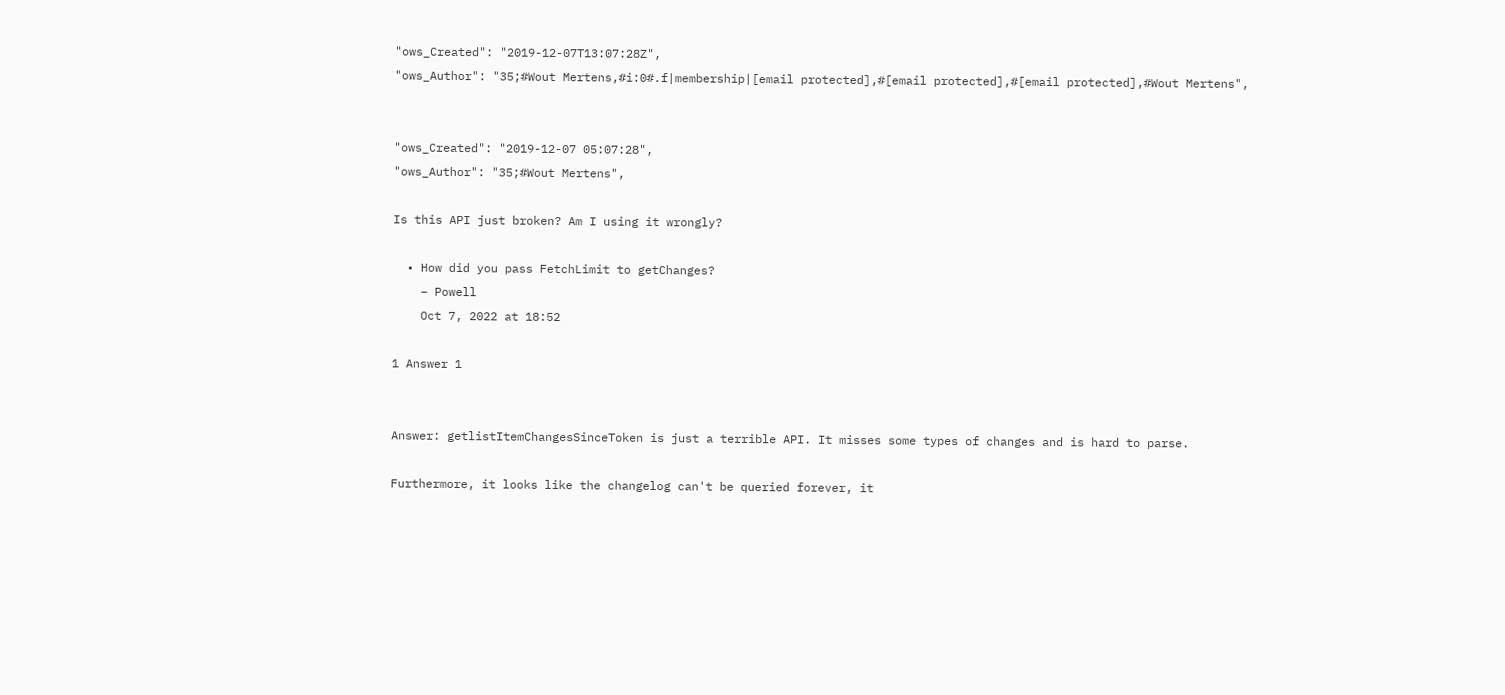"ows_Created": "2019-12-07T13:07:28Z",
"ows_Author": "35;#Wout Mertens,#i:0#.f|membership|[email protected],#[email protected],#[email protected],#Wout Mertens",


"ows_Created": "2019-12-07 05:07:28",
"ows_Author": "35;#Wout Mertens",

Is this API just broken? Am I using it wrongly?

  • How did you pass FetchLimit to getChanges?
    – Powell
    Oct 7, 2022 at 18:52

1 Answer 1


Answer: getlistItemChangesSinceToken is just a terrible API. It misses some types of changes and is hard to parse.

Furthermore, it looks like the changelog can't be queried forever, it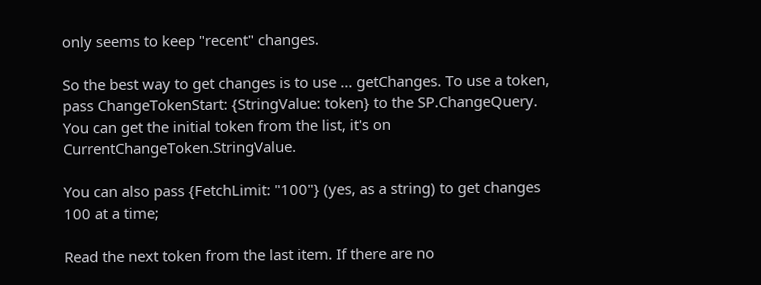only seems to keep "recent" changes.

So the best way to get changes is to use ... getChanges. To use a token, pass ChangeTokenStart: {StringValue: token} to the SP.ChangeQuery. You can get the initial token from the list, it's on CurrentChangeToken.StringValue.

You can also pass {FetchLimit: "100"} (yes, as a string) to get changes 100 at a time;

Read the next token from the last item. If there are no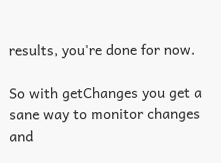results, you're done for now.

So with getChanges you get a sane way to monitor changes and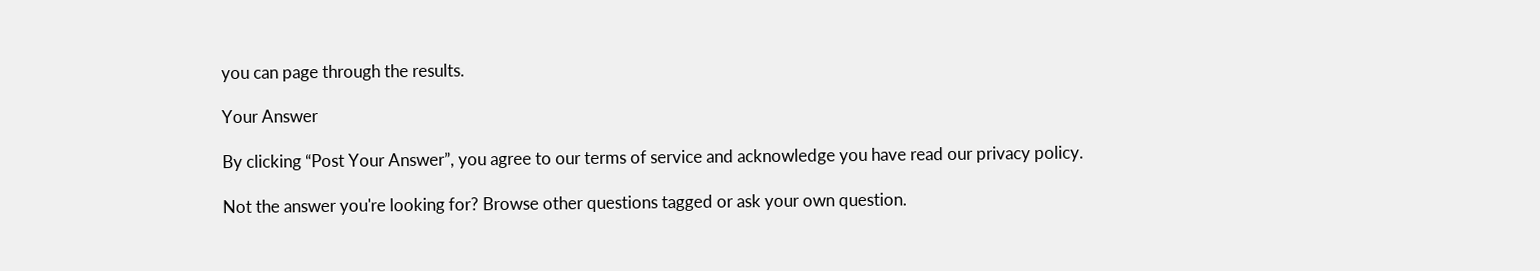you can page through the results.

Your Answer

By clicking “Post Your Answer”, you agree to our terms of service and acknowledge you have read our privacy policy.

Not the answer you're looking for? Browse other questions tagged or ask your own question.